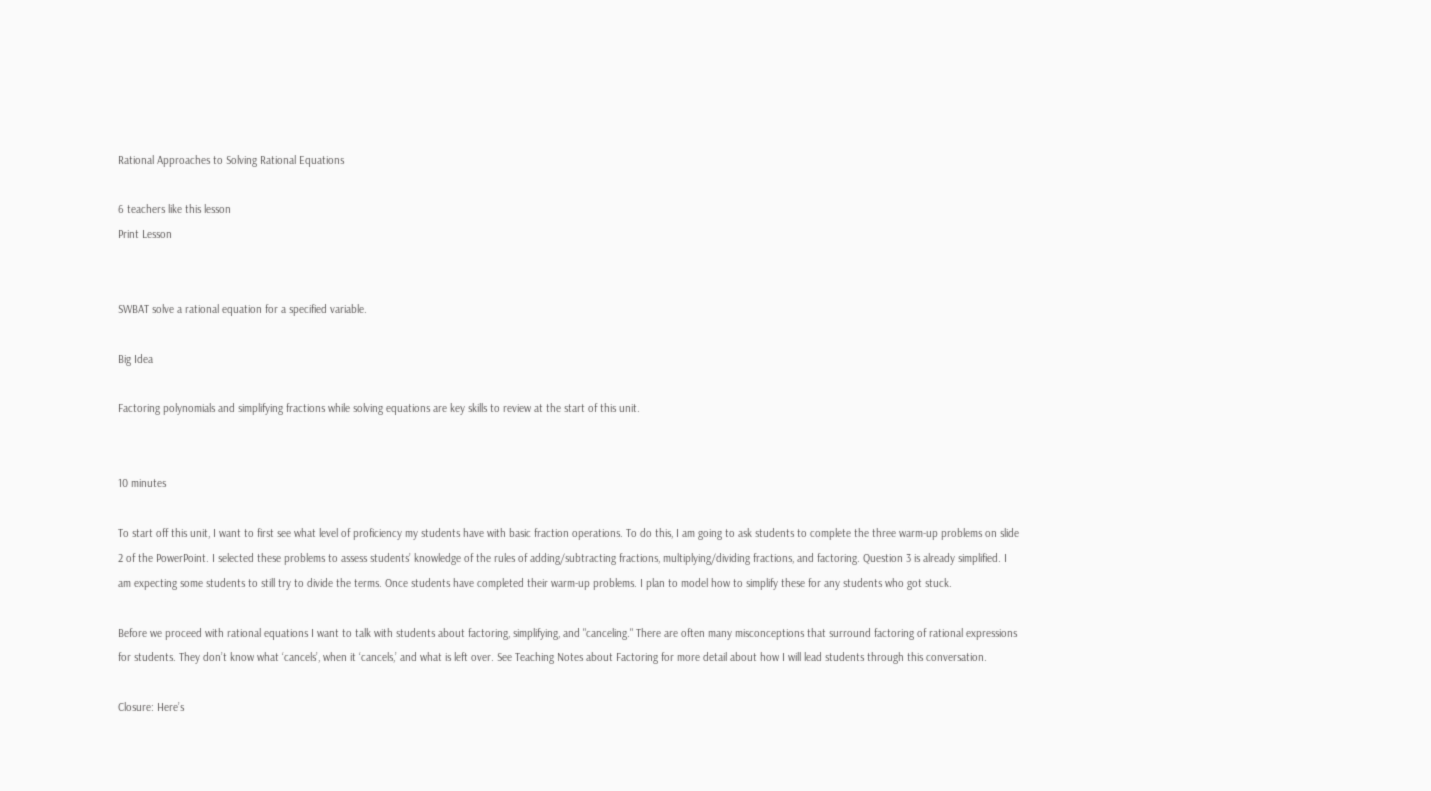Rational Approaches to Solving Rational Equations

6 teachers like this lesson
Print Lesson


SWBAT solve a rational equation for a specified variable.

Big Idea

Factoring polynomials and simplifying fractions while solving equations are key skills to review at the start of this unit.


10 minutes

To start off this unit, I want to first see what level of proficiency my students have with basic fraction operations. To do this, I am going to ask students to complete the three warm-up problems on slide 2 of the PowerPoint. I selected these problems to assess students’ knowledge of the rules of adding/subtracting fractions, multiplying/dividing fractions, and factoring. Question 3 is already simplified. I am expecting some students to still try to divide the terms. Once students have completed their warm-up problems. I plan to model how to simplify these for any students who got stuck.

Before we proceed with rational equations I want to talk with students about factoring, simplifying, and "canceling." There are often many misconceptions that surround factoring of rational expressions for students. They don’t know what ‘cancels’, when it ‘cancels,’ and what is left over. See Teaching Notes about Factoring for more detail about how I will lead students through this conversation.

Closure: Here’s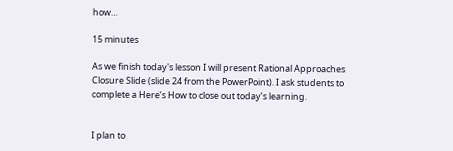how…

15 minutes

As we finish today's lesson I will present Rational Approaches Closure Slide (slide 24 from the PowerPoint). I ask students to complete a Here’s How to close out today’s learning.


I plan to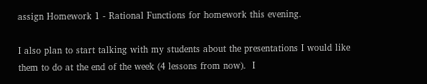assign Homework 1 - Rational Functions for homework this evening.

I also plan to start talking with my students about the presentations I would like them to do at the end of the week (4 lessons from now).  I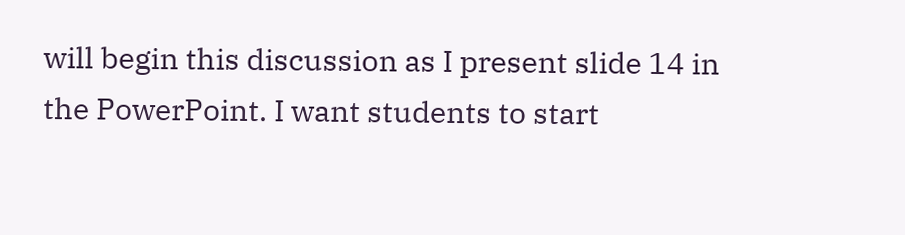will begin this discussion as I present slide 14 in the PowerPoint. I want students to start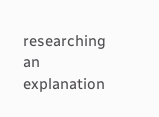researching an explanation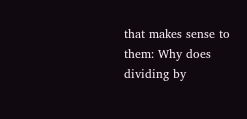that makes sense to them: Why does dividing by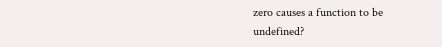zero causes a function to be undefined?